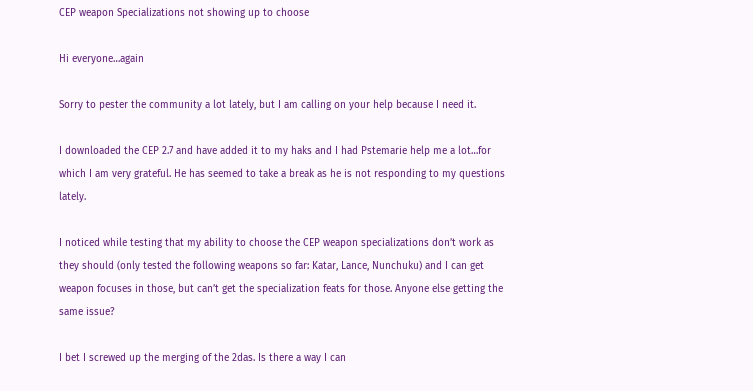CEP weapon Specializations not showing up to choose

Hi everyone…again

Sorry to pester the community a lot lately, but I am calling on your help because I need it.

I downloaded the CEP 2.7 and have added it to my haks and I had Pstemarie help me a lot…for which I am very grateful. He has seemed to take a break as he is not responding to my questions lately.

I noticed while testing that my ability to choose the CEP weapon specializations don’t work as they should (only tested the following weapons so far: Katar, Lance, Nunchuku) and I can get weapon focuses in those, but can’t get the specialization feats for those. Anyone else getting the same issue?

I bet I screwed up the merging of the 2das. Is there a way I can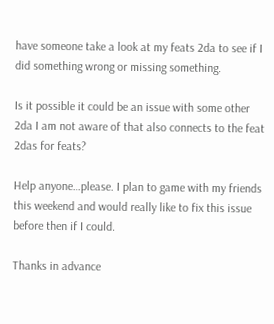have someone take a look at my feats 2da to see if I did something wrong or missing something.

Is it possible it could be an issue with some other 2da I am not aware of that also connects to the feat 2das for feats?

Help anyone…please. I plan to game with my friends this weekend and would really like to fix this issue before then if I could.

Thanks in advance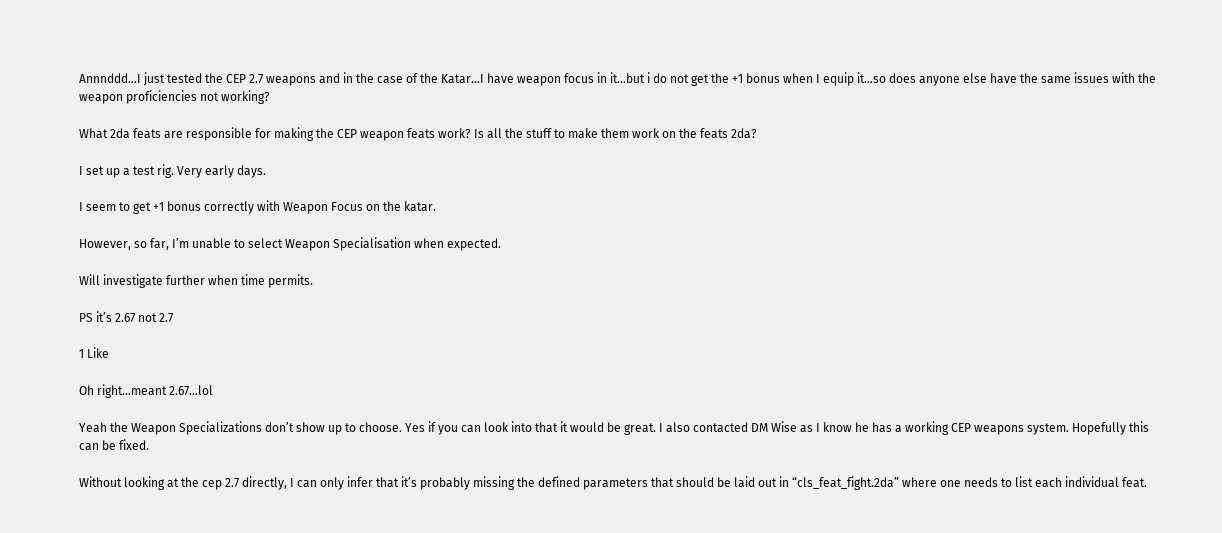Annnddd…I just tested the CEP 2.7 weapons and in the case of the Katar…I have weapon focus in it…but i do not get the +1 bonus when I equip it…so does anyone else have the same issues with the weapon proficiencies not working?

What 2da feats are responsible for making the CEP weapon feats work? Is all the stuff to make them work on the feats 2da?

I set up a test rig. Very early days.

I seem to get +1 bonus correctly with Weapon Focus on the katar.

However, so far, I’m unable to select Weapon Specialisation when expected.

Will investigate further when time permits.

PS it’s 2.67 not 2.7

1 Like

Oh right…meant 2.67…lol

Yeah the Weapon Specializations don’t show up to choose. Yes if you can look into that it would be great. I also contacted DM Wise as I know he has a working CEP weapons system. Hopefully this can be fixed.

Without looking at the cep 2.7 directly, I can only infer that it’s probably missing the defined parameters that should be laid out in “cls_feat_fight.2da” where one needs to list each individual feat.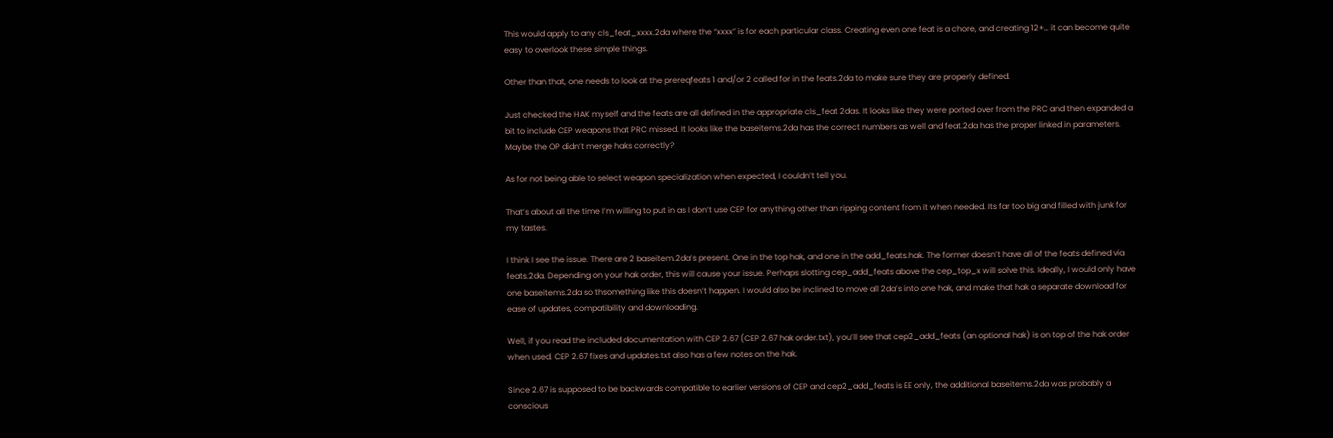This would apply to any cls_feat_xxxx.2da where the “xxxx” is for each particular class. Creating even one feat is a chore, and creating 12+… it can become quite easy to overlook these simple things.

Other than that, one needs to look at the prereqfeats 1 and/or 2 called for in the feats.2da to make sure they are properly defined.

Just checked the HAK myself and the feats are all defined in the appropriate cls_feat 2das. It looks like they were ported over from the PRC and then expanded a bit to include CEP weapons that PRC missed. It looks like the baseitems.2da has the correct numbers as well and feat.2da has the proper linked in parameters. Maybe the OP didn’t merge haks correctly?

As for not being able to select weapon specialization when expected, I couldn’t tell you.

That’s about all the time I’m willing to put in as I don’t use CEP for anything other than ripping content from it when needed. Its far too big and filled with junk for my tastes.

I think I see the issue. There are 2 baseitem.2da’s present. One in the top hak, and one in the add_feats.hak. The former doesn’t have all of the feats defined via feats.2da. Depending on your hak order, this will cause your issue. Perhaps slotting cep_add_feats above the cep_top_x will solve this. Ideally, I would only have one baseitems.2da so thsomething like this doesn’t happen. I would also be inclined to move all 2da’s into one hak, and make that hak a separate download for ease of updates, compatibility and downloading.

Well, if you read the included documentation with CEP 2.67 (CEP 2.67 hak order.txt), you’ll see that cep2_add_feats (an optional hak) is on top of the hak order when used. CEP 2.67 fixes and updates.txt also has a few notes on the hak.

Since 2.67 is supposed to be backwards compatible to earlier versions of CEP and cep2_add_feats is EE only, the additional baseitems.2da was probably a conscious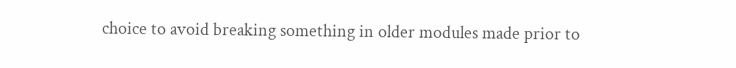choice to avoid breaking something in older modules made prior to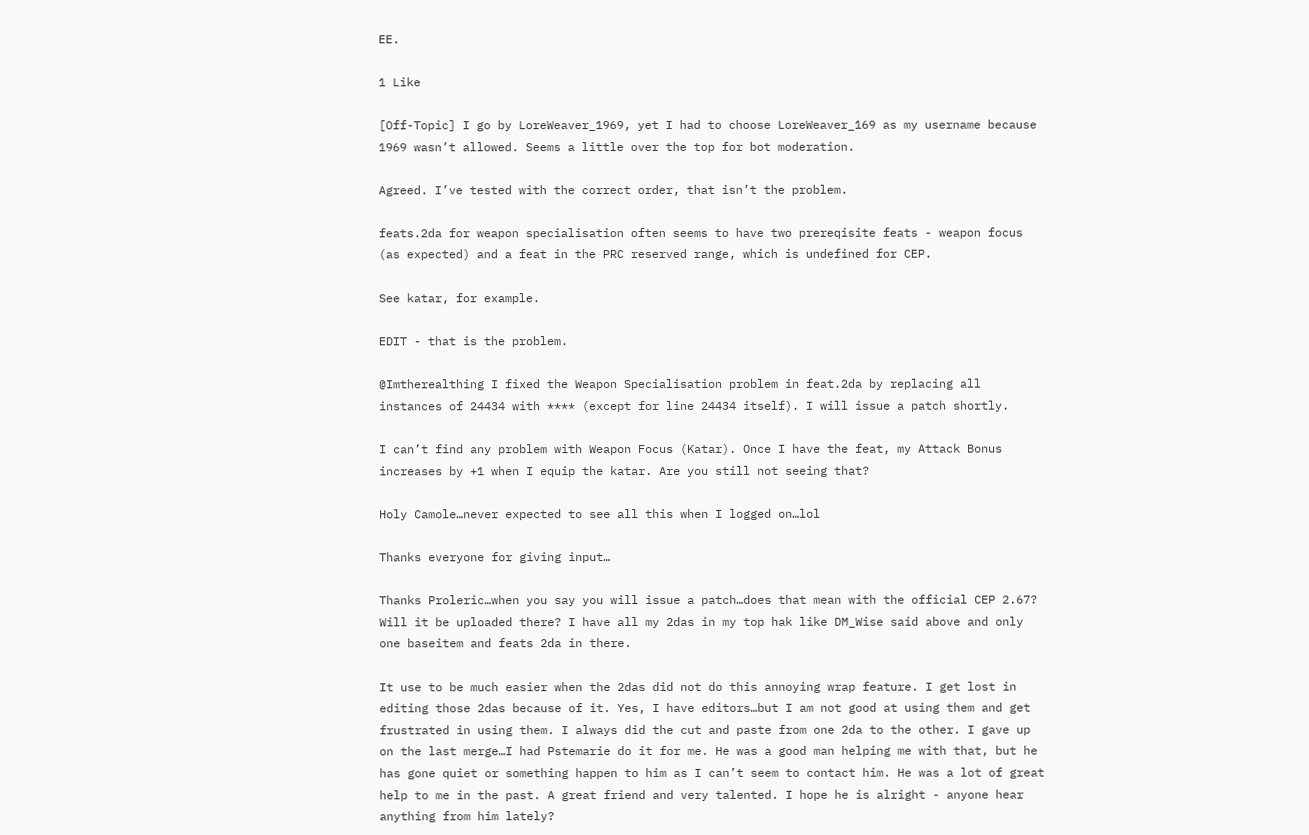EE.

1 Like

[Off-Topic] I go by LoreWeaver_1969, yet I had to choose LoreWeaver_169 as my username because 1969 wasn’t allowed. Seems a little over the top for bot moderation.

Agreed. I’ve tested with the correct order, that isn’t the problem.

feats.2da for weapon specialisation often seems to have two prereqisite feats - weapon focus (as expected) and a feat in the PRC reserved range, which is undefined for CEP.

See katar, for example.

EDIT - that is the problem.

@Imtherealthing I fixed the Weapon Specialisation problem in feat.2da by replacing all instances of 24434 with **** (except for line 24434 itself). I will issue a patch shortly.

I can’t find any problem with Weapon Focus (Katar). Once I have the feat, my Attack Bonus increases by +1 when I equip the katar. Are you still not seeing that?

Holy Camole…never expected to see all this when I logged on…lol

Thanks everyone for giving input…

Thanks Proleric…when you say you will issue a patch…does that mean with the official CEP 2.67? Will it be uploaded there? I have all my 2das in my top hak like DM_Wise said above and only one baseitem and feats 2da in there.

It use to be much easier when the 2das did not do this annoying wrap feature. I get lost in editing those 2das because of it. Yes, I have editors…but I am not good at using them and get frustrated in using them. I always did the cut and paste from one 2da to the other. I gave up on the last merge…I had Pstemarie do it for me. He was a good man helping me with that, but he has gone quiet or something happen to him as I can’t seem to contact him. He was a lot of great help to me in the past. A great friend and very talented. I hope he is alright - anyone hear anything from him lately?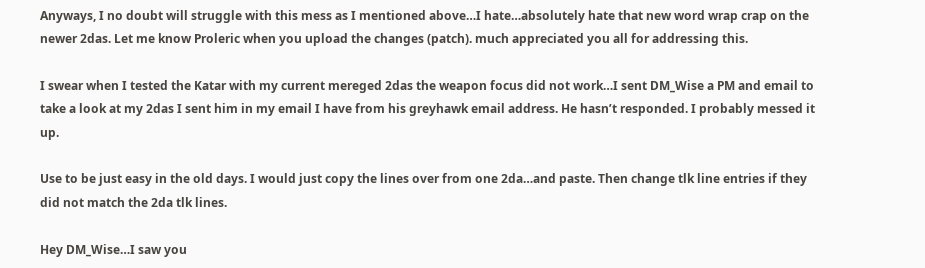Anyways, I no doubt will struggle with this mess as I mentioned above…I hate…absolutely hate that new word wrap crap on the newer 2das. Let me know Proleric when you upload the changes (patch). much appreciated you all for addressing this.

I swear when I tested the Katar with my current mereged 2das the weapon focus did not work…I sent DM_Wise a PM and email to take a look at my 2das I sent him in my email I have from his greyhawk email address. He hasn’t responded. I probably messed it up.

Use to be just easy in the old days. I would just copy the lines over from one 2da…and paste. Then change tlk line entries if they did not match the 2da tlk lines.

Hey DM_Wise…I saw you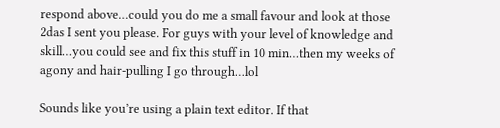respond above…could you do me a small favour and look at those 2das I sent you please. For guys with your level of knowledge and skill…you could see and fix this stuff in 10 min…then my weeks of agony and hair-pulling I go through…lol

Sounds like you’re using a plain text editor. If that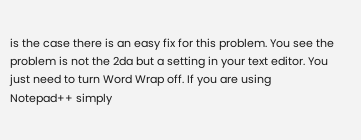is the case there is an easy fix for this problem. You see the problem is not the 2da but a setting in your text editor. You just need to turn Word Wrap off. If you are using Notepad++ simply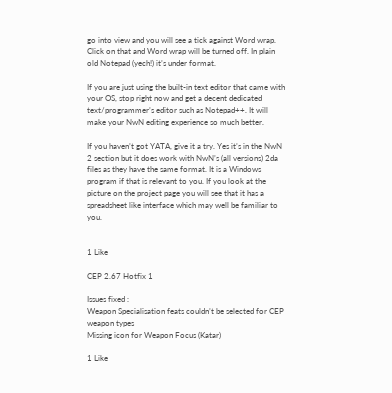go into view and you will see a tick against Word wrap. Click on that and Word wrap will be turned off. In plain old Notepad (yech!) it’s under format.

If you are just using the built-in text editor that came with your OS, stop right now and get a decent dedicated text/programmer’s editor such as Notepad++. It will make your NwN editing experience so much better.

If you haven’t got YATA, give it a try. Yes it’s in the NwN 2 section but it does work with NwN’s (all versions) 2da files as they have the same format. It is a Windows program if that is relevant to you. If you look at the picture on the project page you will see that it has a spreadsheet like interface which may well be familiar to you.


1 Like

CEP 2.67 Hotfix 1

Issues fixed :
Weapon Specialisation feats couldn’t be selected for CEP weapon types
Missing icon for Weapon Focus (Katar)

1 Like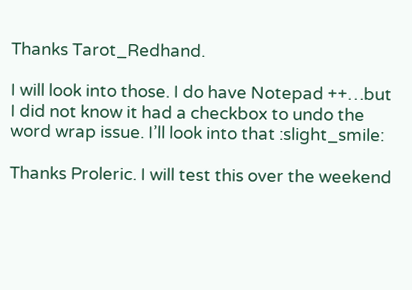Thanks Tarot_Redhand.

I will look into those. I do have Notepad ++…but I did not know it had a checkbox to undo the word wrap issue. I’ll look into that :slight_smile:

Thanks Proleric. I will test this over the weekend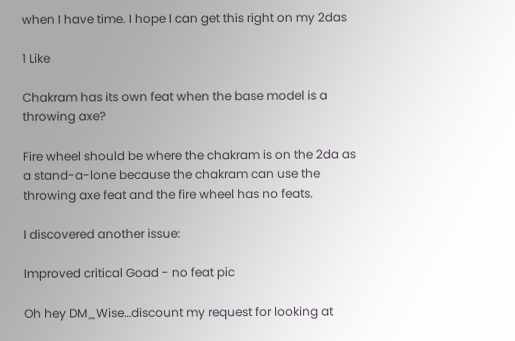when I have time. I hope I can get this right on my 2das

1 Like

Chakram has its own feat when the base model is a throwing axe?

Fire wheel should be where the chakram is on the 2da as a stand-a-lone because the chakram can use the throwing axe feat and the fire wheel has no feats.

I discovered another issue:

Improved critical Goad - no feat pic

Oh hey DM_Wise…discount my request for looking at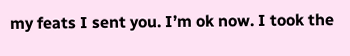my feats I sent you. I’m ok now. I took the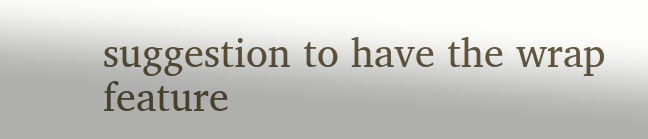suggestion to have the wrap feature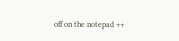off on the notepad ++